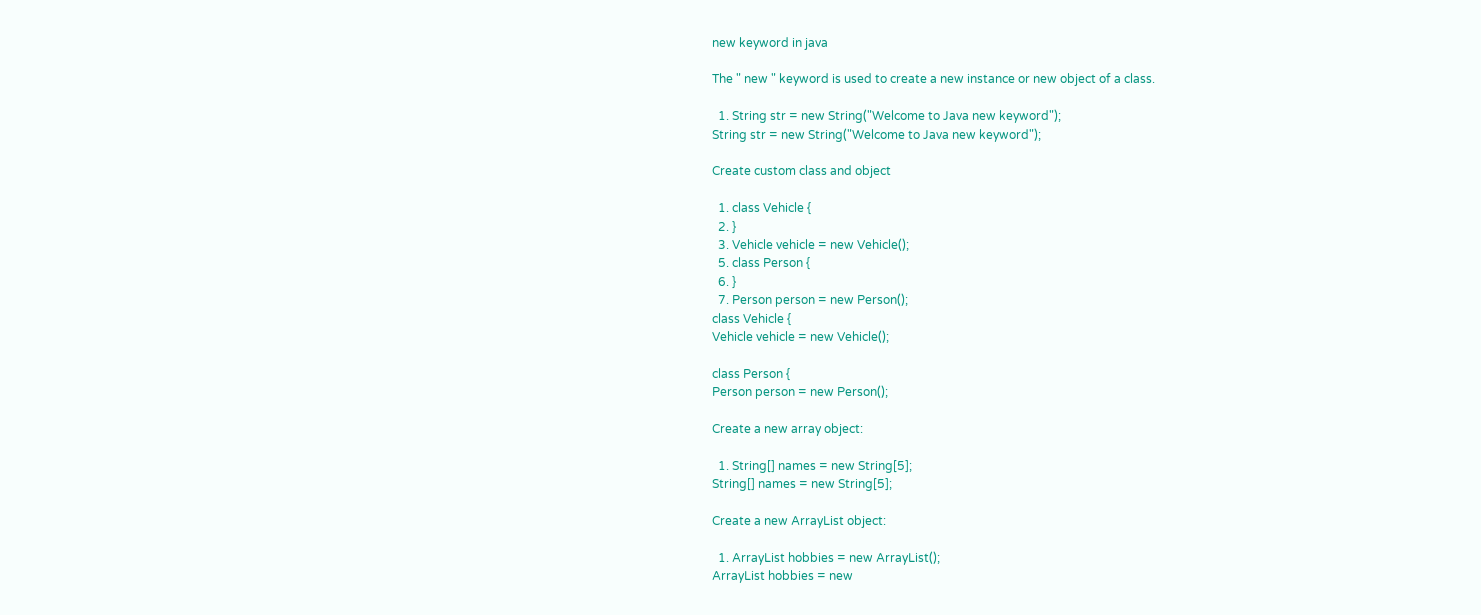new keyword in java

The " new " keyword is used to create a new instance or new object of a class.

  1. String str = new String("Welcome to Java new keyword");
String str = new String("Welcome to Java new keyword");

Create custom class and object

  1. class Vehicle {
  2. }
  3. Vehicle vehicle = new Vehicle();
  5. class Person {
  6. }
  7. Person person = new Person();
class Vehicle {
Vehicle vehicle = new Vehicle();

class Person {
Person person = new Person();

Create a new array object:

  1. String[] names = new String[5];
String[] names = new String[5];

Create a new ArrayList object:

  1. ArrayList hobbies = new ArrayList();
ArrayList hobbies = new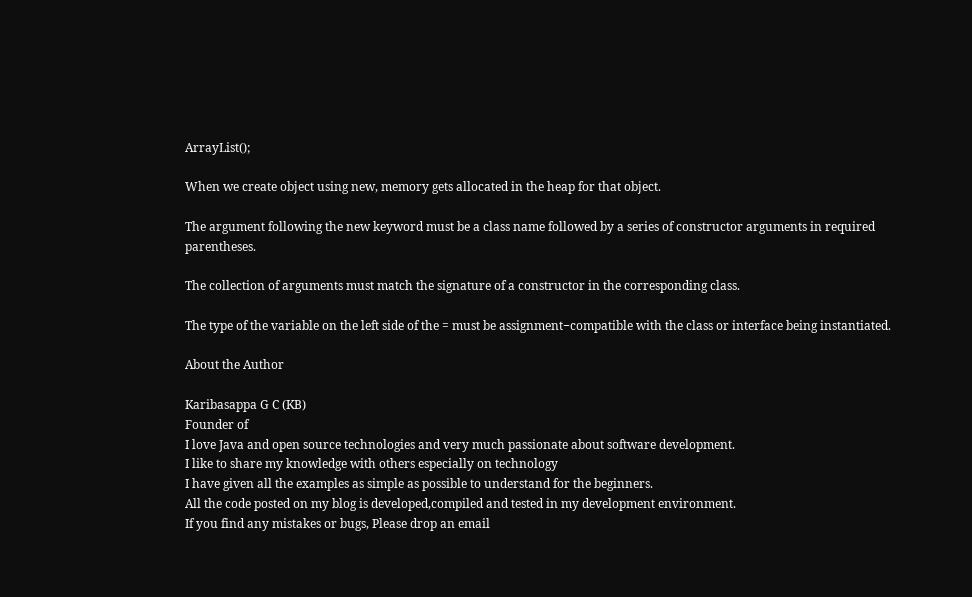ArrayList();

When we create object using new, memory gets allocated in the heap for that object.

The argument following the new keyword must be a class name followed by a series of constructor arguments in required parentheses.

The collection of arguments must match the signature of a constructor in the corresponding class.

The type of the variable on the left side of the = must be assignment−compatible with the class or interface being instantiated.

About the Author

Karibasappa G C (KB)
Founder of
I love Java and open source technologies and very much passionate about software development.
I like to share my knowledge with others especially on technology
I have given all the examples as simple as possible to understand for the beginners.
All the code posted on my blog is developed,compiled and tested in my development environment.
If you find any mistakes or bugs, Please drop an email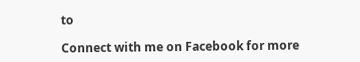to

Connect with me on Facebook for more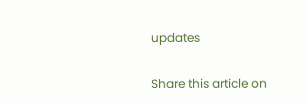updates

Share this article on